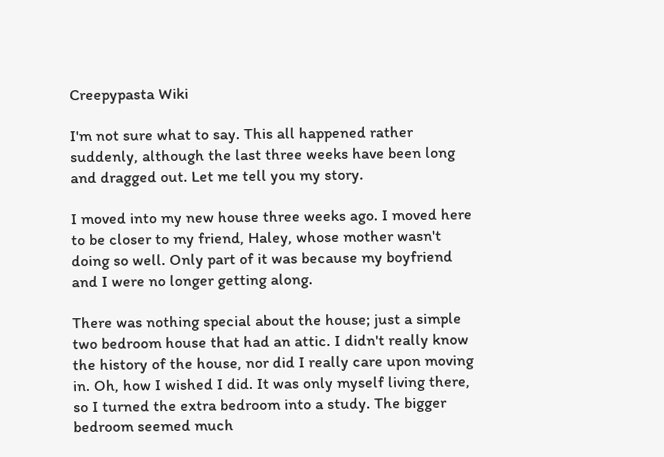Creepypasta Wiki

I'm not sure what to say. This all happened rather suddenly, although the last three weeks have been long and dragged out. Let me tell you my story.

I moved into my new house three weeks ago. I moved here to be closer to my friend, Haley, whose mother wasn't doing so well. Only part of it was because my boyfriend and I were no longer getting along.

There was nothing special about the house; just a simple two bedroom house that had an attic. I didn't really know the history of the house, nor did I really care upon moving in. Oh, how I wished I did. It was only myself living there, so I turned the extra bedroom into a study. The bigger bedroom seemed much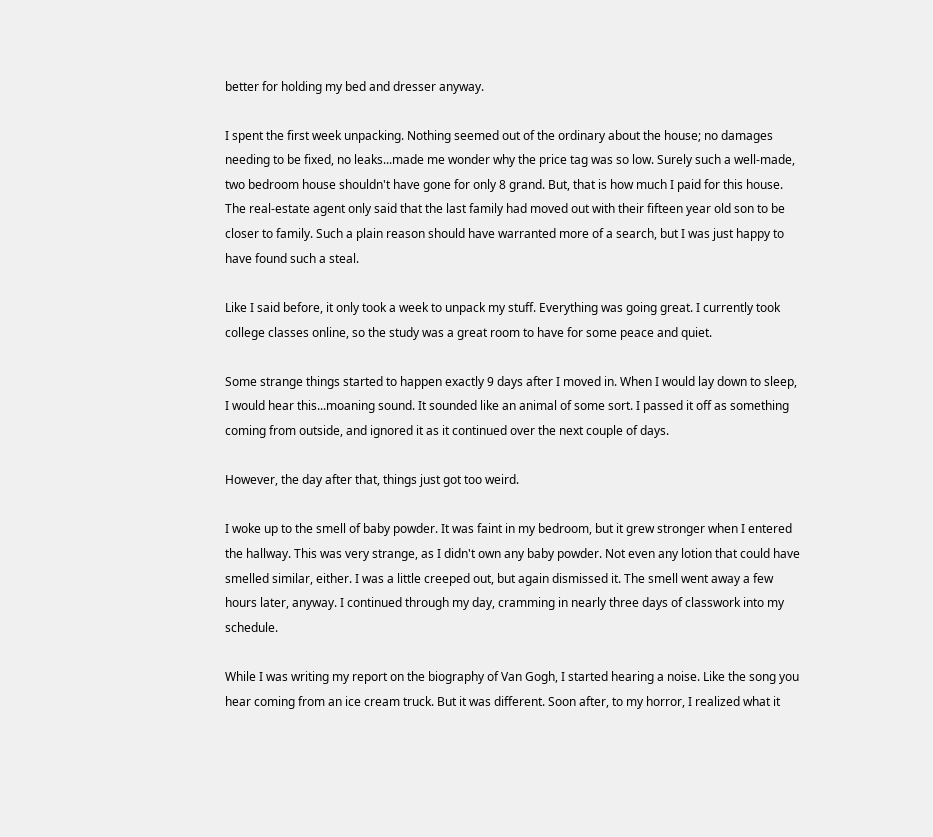better for holding my bed and dresser anyway.

I spent the first week unpacking. Nothing seemed out of the ordinary about the house; no damages needing to be fixed, no leaks...made me wonder why the price tag was so low. Surely such a well-made, two bedroom house shouldn't have gone for only 8 grand. But, that is how much I paid for this house. The real-estate agent only said that the last family had moved out with their fifteen year old son to be closer to family. Such a plain reason should have warranted more of a search, but I was just happy to have found such a steal.

Like I said before, it only took a week to unpack my stuff. Everything was going great. I currently took college classes online, so the study was a great room to have for some peace and quiet.

Some strange things started to happen exactly 9 days after I moved in. When I would lay down to sleep, I would hear this...moaning sound. It sounded like an animal of some sort. I passed it off as something coming from outside, and ignored it as it continued over the next couple of days.

However, the day after that, things just got too weird.

I woke up to the smell of baby powder. It was faint in my bedroom, but it grew stronger when I entered the hallway. This was very strange, as I didn't own any baby powder. Not even any lotion that could have smelled similar, either. I was a little creeped out, but again dismissed it. The smell went away a few hours later, anyway. I continued through my day, cramming in nearly three days of classwork into my schedule.

While I was writing my report on the biography of Van Gogh, I started hearing a noise. Like the song you hear coming from an ice cream truck. But it was different. Soon after, to my horror, I realized what it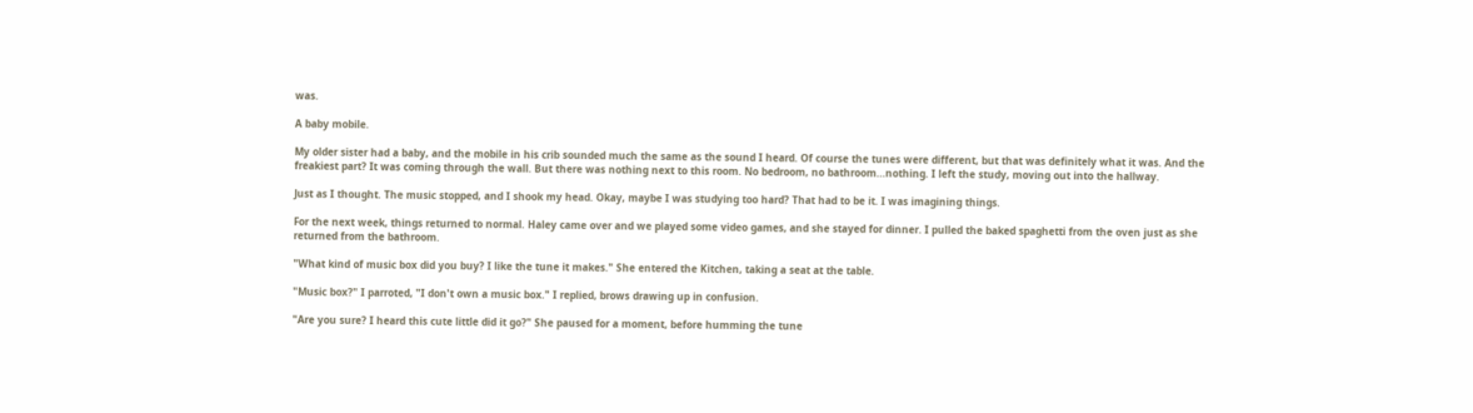was.

A baby mobile.

My older sister had a baby, and the mobile in his crib sounded much the same as the sound I heard. Of course the tunes were different, but that was definitely what it was. And the freakiest part? It was coming through the wall. But there was nothing next to this room. No bedroom, no bathroom...nothing. I left the study, moving out into the hallway.

Just as I thought. The music stopped, and I shook my head. Okay, maybe I was studying too hard? That had to be it. I was imagining things.

For the next week, things returned to normal. Haley came over and we played some video games, and she stayed for dinner. I pulled the baked spaghetti from the oven just as she returned from the bathroom.

"What kind of music box did you buy? I like the tune it makes." She entered the Kitchen, taking a seat at the table.

"Music box?" I parroted, "I don't own a music box." I replied, brows drawing up in confusion.

"Are you sure? I heard this cute little did it go?" She paused for a moment, before humming the tune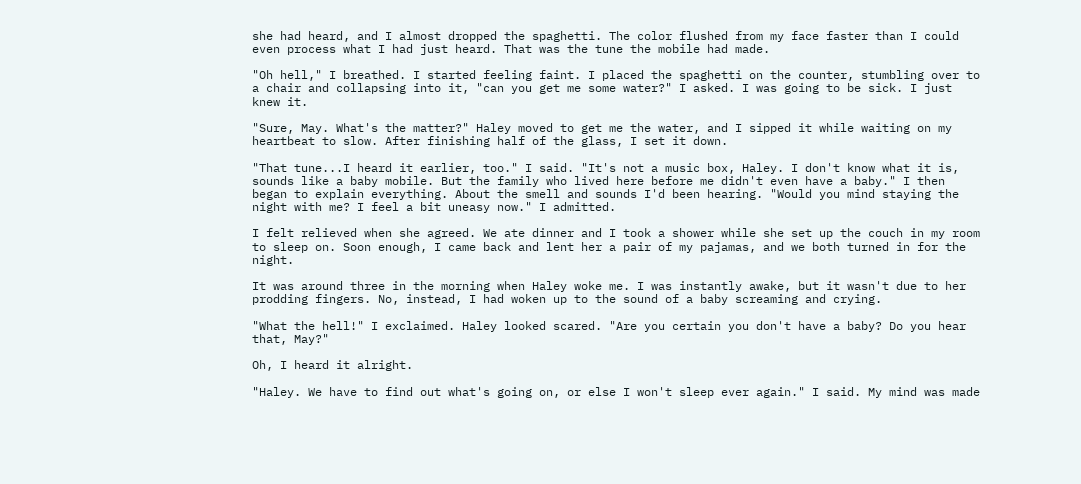she had heard, and I almost dropped the spaghetti. The color flushed from my face faster than I could even process what I had just heard. That was the tune the mobile had made.

"Oh hell," I breathed. I started feeling faint. I placed the spaghetti on the counter, stumbling over to a chair and collapsing into it, "can you get me some water?" I asked. I was going to be sick. I just knew it.

"Sure, May. What's the matter?" Haley moved to get me the water, and I sipped it while waiting on my heartbeat to slow. After finishing half of the glass, I set it down.

"That tune...I heard it earlier, too." I said. "It's not a music box, Haley. I don't know what it is, sounds like a baby mobile. But the family who lived here before me didn't even have a baby." I then began to explain everything. About the smell and sounds I'd been hearing. "Would you mind staying the night with me? I feel a bit uneasy now." I admitted.

I felt relieved when she agreed. We ate dinner and I took a shower while she set up the couch in my room to sleep on. Soon enough, I came back and lent her a pair of my pajamas, and we both turned in for the night.

It was around three in the morning when Haley woke me. I was instantly awake, but it wasn't due to her prodding fingers. No, instead, I had woken up to the sound of a baby screaming and crying.

"What the hell!" I exclaimed. Haley looked scared. "Are you certain you don't have a baby? Do you hear that, May?"

Oh, I heard it alright.

"Haley. We have to find out what's going on, or else I won't sleep ever again." I said. My mind was made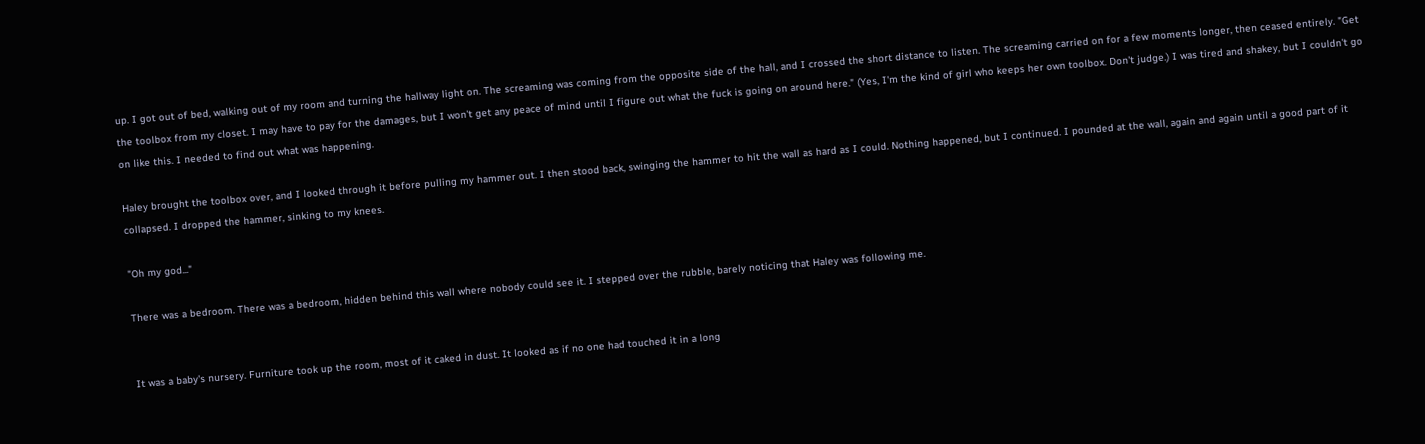up. I got out of bed, walking out of my room and turning the hallway light on. The screaming was coming from the opposite side of the hall, and I crossed the short distance to listen. The screaming carried on for a few moments longer, then ceased entirely. "Get the toolbox from my closet. I may have to pay for the damages, but I won't get any peace of mind until I figure out what the fuck is going on around here." (Yes, I'm the kind of girl who keeps her own toolbox. Don't judge.) I was tired and shakey, but I couldn't go on like this. I needed to find out what was happening.

Haley brought the toolbox over, and I looked through it before pulling my hammer out. I then stood back, swinging the hammer to hit the wall as hard as I could. Nothing happened, but I continued. I pounded at the wall, again and again until a good part of it collapsed. I dropped the hammer, sinking to my knees.

"Oh my god..."

There was a bedroom. There was a bedroom, hidden behind this wall where nobody could see it. I stepped over the rubble, barely noticing that Haley was following me.


It was a baby's nursery. Furniture took up the room, most of it caked in dust. It looked as if no one had touched it in a long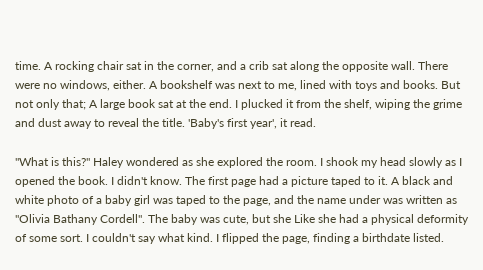time. A rocking chair sat in the corner, and a crib sat along the opposite wall. There were no windows, either. A bookshelf was next to me, lined with toys and books. But not only that; A large book sat at the end. I plucked it from the shelf, wiping the grime and dust away to reveal the title. 'Baby's first year', it read.

"What is this?" Haley wondered as she explored the room. I shook my head slowly as I opened the book. I didn't know. The first page had a picture taped to it. A black and white photo of a baby girl was taped to the page, and the name under was written as "Olivia Bathany Cordell". The baby was cute, but she Like she had a physical deformity of some sort. I couldn't say what kind. I flipped the page, finding a birthdate listed.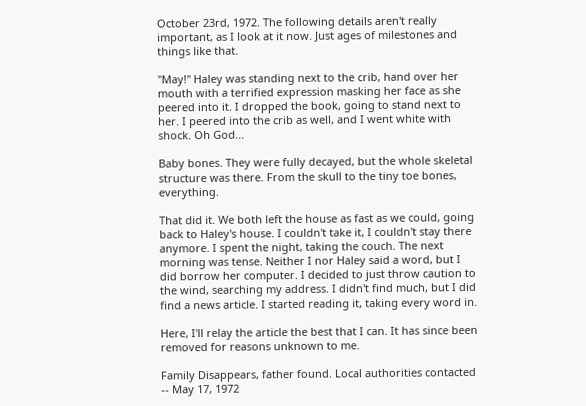October 23rd, 1972. The following details aren't really important, as I look at it now. Just ages of milestones and things like that.

"May!" Haley was standing next to the crib, hand over her mouth with a terrified expression masking her face as she peered into it. I dropped the book, going to stand next to her. I peered into the crib as well, and I went white with shock. Oh God...

Baby bones. They were fully decayed, but the whole skeletal structure was there. From the skull to the tiny toe bones, everything.

That did it. We both left the house as fast as we could, going back to Haley's house. I couldn't take it, I couldn't stay there anymore. I spent the night, taking the couch. The next morning was tense. Neither I nor Haley said a word, but I did borrow her computer. I decided to just throw caution to the wind, searching my address. I didn't find much, but I did find a news article. I started reading it, taking every word in.

Here, I'll relay the article the best that I can. It has since been removed for reasons unknown to me.

Family Disappears, father found. Local authorities contacted -- May 17, 1972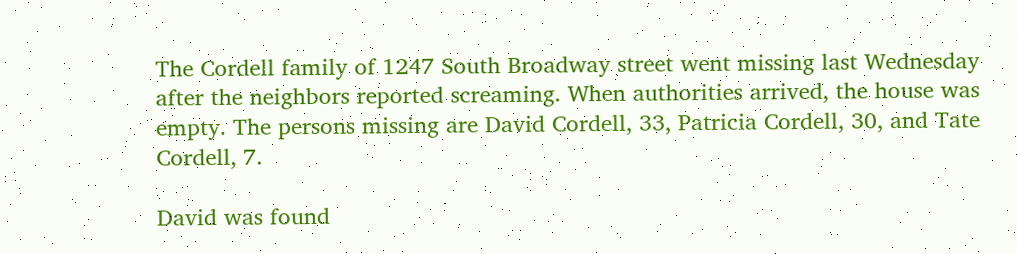The Cordell family of 1247 South Broadway street went missing last Wednesday after the neighbors reported screaming. When authorities arrived, the house was empty. The persons missing are David Cordell, 33, Patricia Cordell, 30, and Tate Cordell, 7.

David was found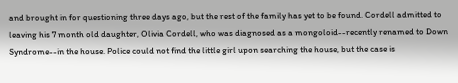and brought in for questioning three days ago, but the rest of the family has yet to be found. Cordell admitted to leaving his 7 month old daughter, Olivia Cordell, who was diagnosed as a mongoloid--recently renamed to Down Syndrome--in the house. Police could not find the little girl upon searching the house, but the case is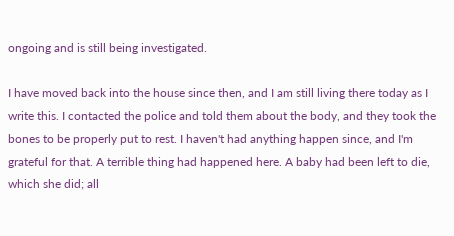ongoing and is still being investigated.

I have moved back into the house since then, and I am still living there today as I write this. I contacted the police and told them about the body, and they took the bones to be properly put to rest. I haven't had anything happen since, and I'm grateful for that. A terrible thing had happened here. A baby had been left to die, which she did; all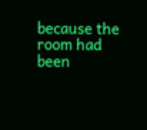because the room had been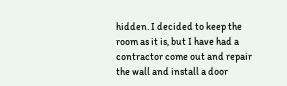hidden. I decided to keep the room as it is, but I have had a contractor come out and repair the wall and install a door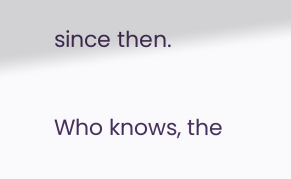since then.

Who knows, the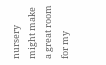nursery might make a great room for my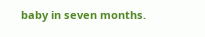baby in seven months.